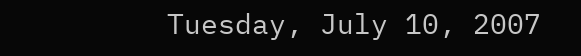Tuesday, July 10, 2007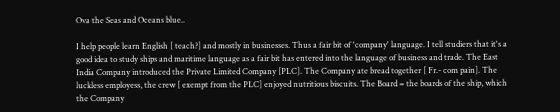Ova the Seas and Oceans blue..

I help people learn English [ teach?] and mostly in businesses. Thus a fair bit of 'company' language. I tell studiers that it's a good idea to study ships and maritime language as a fair bit has entered into the language of business and trade. The East India Company introduced the Private Limited Company [PLC]. The Company ate bread together [ Fr.- com pain]. The luckless employess, the crew [ exempt from the PLC] enjoyed nutritious biscuits. The Board = the boards of the ship, which the Company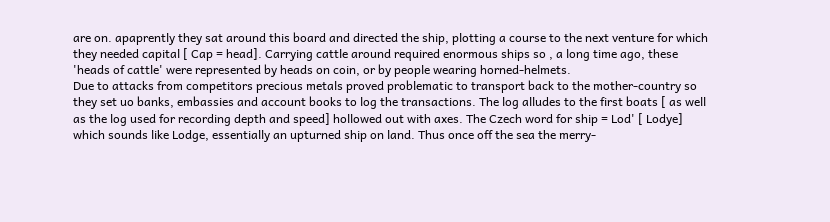are on. apaprently they sat around this board and directed the ship, plotting a course to the next venture for which they needed capital [ Cap = head]. Carrying cattle around required enormous ships so , a long time ago, these 'heads of cattle' were represented by heads on coin, or by people wearing horned-helmets.
Due to attacks from competitors precious metals proved problematic to transport back to the mother-country so they set uo banks, embassies and account books to log the transactions. The log alludes to the first boats [ as well as the log used for recording depth and speed] hollowed out with axes. The Czech word for ship = Lod' [ Lodye] which sounds like Lodge, essentially an upturned ship on land. Thus once off the sea the merry-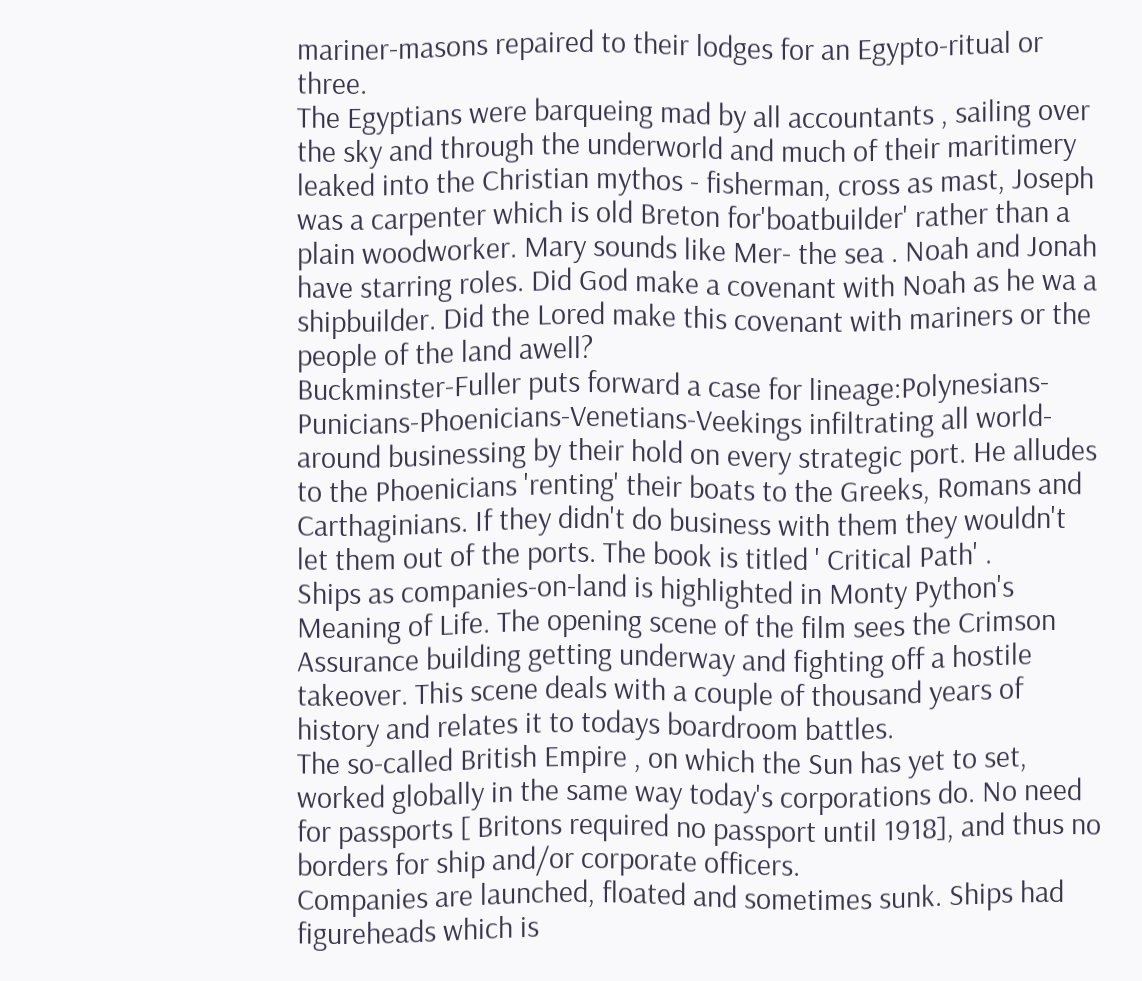mariner-masons repaired to their lodges for an Egypto-ritual or three.
The Egyptians were barqueing mad by all accountants , sailing over the sky and through the underworld and much of their maritimery leaked into the Christian mythos - fisherman, cross as mast, Joseph was a carpenter which is old Breton for'boatbuilder' rather than a plain woodworker. Mary sounds like Mer- the sea . Noah and Jonah have starring roles. Did God make a covenant with Noah as he wa a shipbuilder. Did the Lored make this covenant with mariners or the people of the land awell?
Buckminster-Fuller puts forward a case for lineage:Polynesians-Punicians-Phoenicians-Venetians-Veekings infiltrating all world-around businessing by their hold on every strategic port. He alludes to the Phoenicians 'renting' their boats to the Greeks, Romans and Carthaginians. If they didn't do business with them they wouldn't let them out of the ports. The book is titled ' Critical Path' .
Ships as companies-on-land is highlighted in Monty Python's Meaning of Life. The opening scene of the film sees the Crimson Assurance building getting underway and fighting off a hostile takeover. This scene deals with a couple of thousand years of history and relates it to todays boardroom battles.
The so-called British Empire , on which the Sun has yet to set, worked globally in the same way today's corporations do. No need for passports [ Britons required no passport until 1918], and thus no borders for ship and/or corporate officers.
Companies are launched, floated and sometimes sunk. Ships had figureheads which is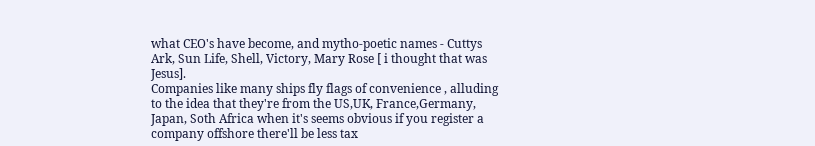what CEO's have become, and mytho-poetic names - Cuttys Ark, Sun Life, Shell, Victory, Mary Rose [ i thought that was Jesus].
Companies like many ships fly flags of convenience , alluding to the idea that they're from the US,UK, France,Germany, Japan, Soth Africa when it's seems obvious if you register a company offshore there'll be less tax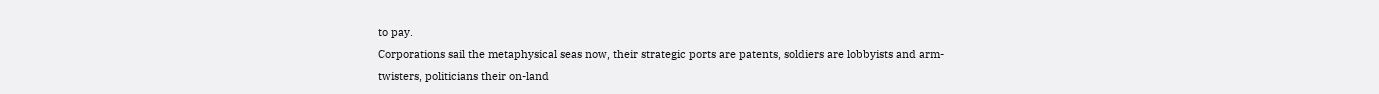to pay.
Corporations sail the metaphysical seas now, their strategic ports are patents, soldiers are lobbyists and arm-twisters, politicians their on-land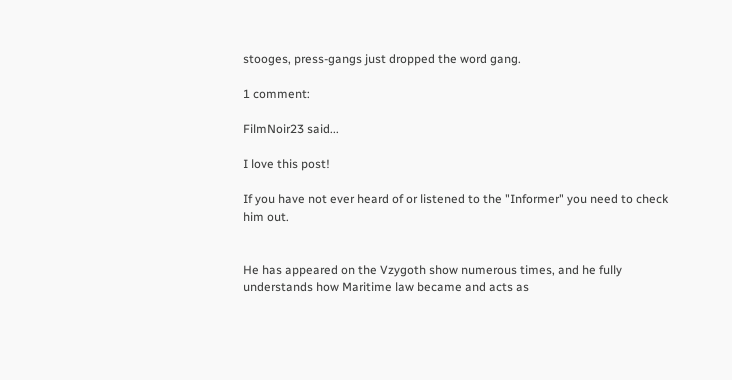stooges, press-gangs just dropped the word gang.

1 comment:

FilmNoir23 said...

I love this post!

If you have not ever heard of or listened to the "Informer" you need to check him out.


He has appeared on the Vzygoth show numerous times, and he fully understands how Maritime law became and acts as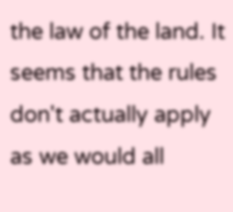the law of the land. It seems that the rules don't actually apply as we would all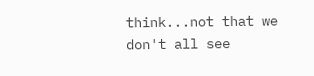think...not that we don't all see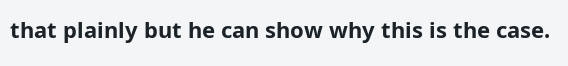that plainly but he can show why this is the case.